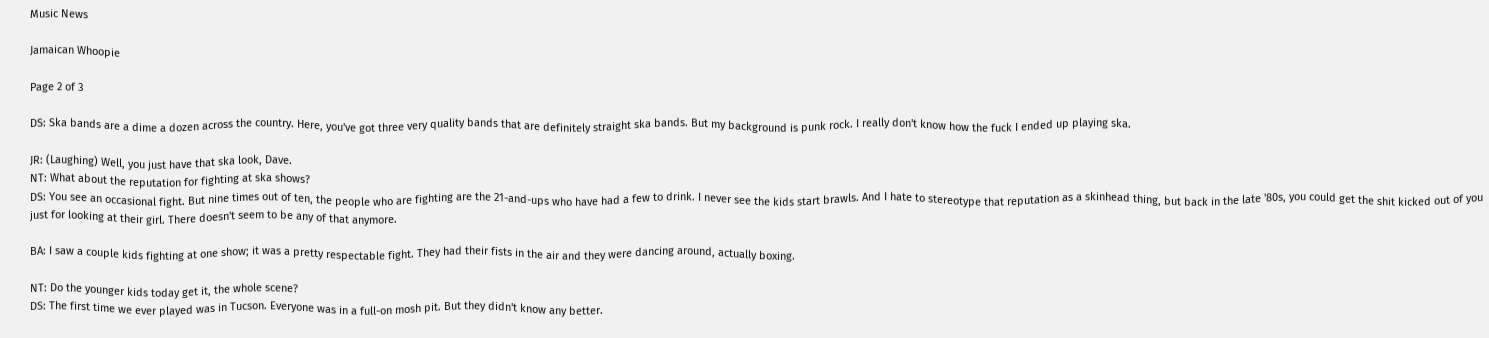Music News

Jamaican Whoopie

Page 2 of 3

DS: Ska bands are a dime a dozen across the country. Here, you've got three very quality bands that are definitely straight ska bands. But my background is punk rock. I really don't know how the fuck I ended up playing ska.

JR: (Laughing) Well, you just have that ska look, Dave.
NT: What about the reputation for fighting at ska shows?
DS: You see an occasional fight. But nine times out of ten, the people who are fighting are the 21-and-ups who have had a few to drink. I never see the kids start brawls. And I hate to stereotype that reputation as a skinhead thing, but back in the late '80s, you could get the shit kicked out of you just for looking at their girl. There doesn't seem to be any of that anymore.

BA: I saw a couple kids fighting at one show; it was a pretty respectable fight. They had their fists in the air and they were dancing around, actually boxing.

NT: Do the younger kids today get it, the whole scene?
DS: The first time we ever played was in Tucson. Everyone was in a full-on mosh pit. But they didn't know any better.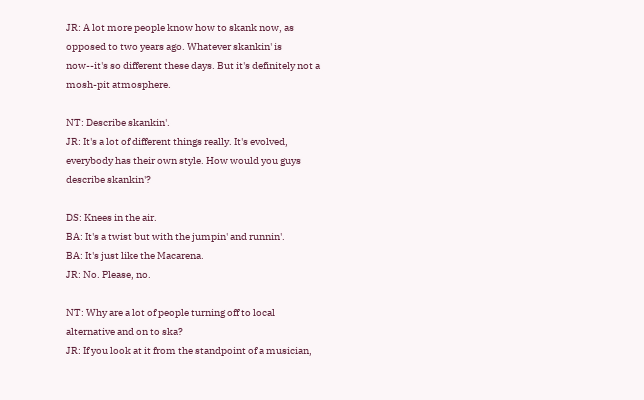JR: A lot more people know how to skank now, as opposed to two years ago. Whatever skankin' is now--it's so different these days. But it's definitely not a mosh-pit atmosphere.

NT: Describe skankin'.
JR: It's a lot of different things really. It's evolved, everybody has their own style. How would you guys describe skankin'?

DS: Knees in the air.
BA: It's a twist but with the jumpin' and runnin'.
BA: It's just like the Macarena.
JR: No. Please, no.

NT: Why are a lot of people turning off to local alternative and on to ska?
JR: If you look at it from the standpoint of a musician,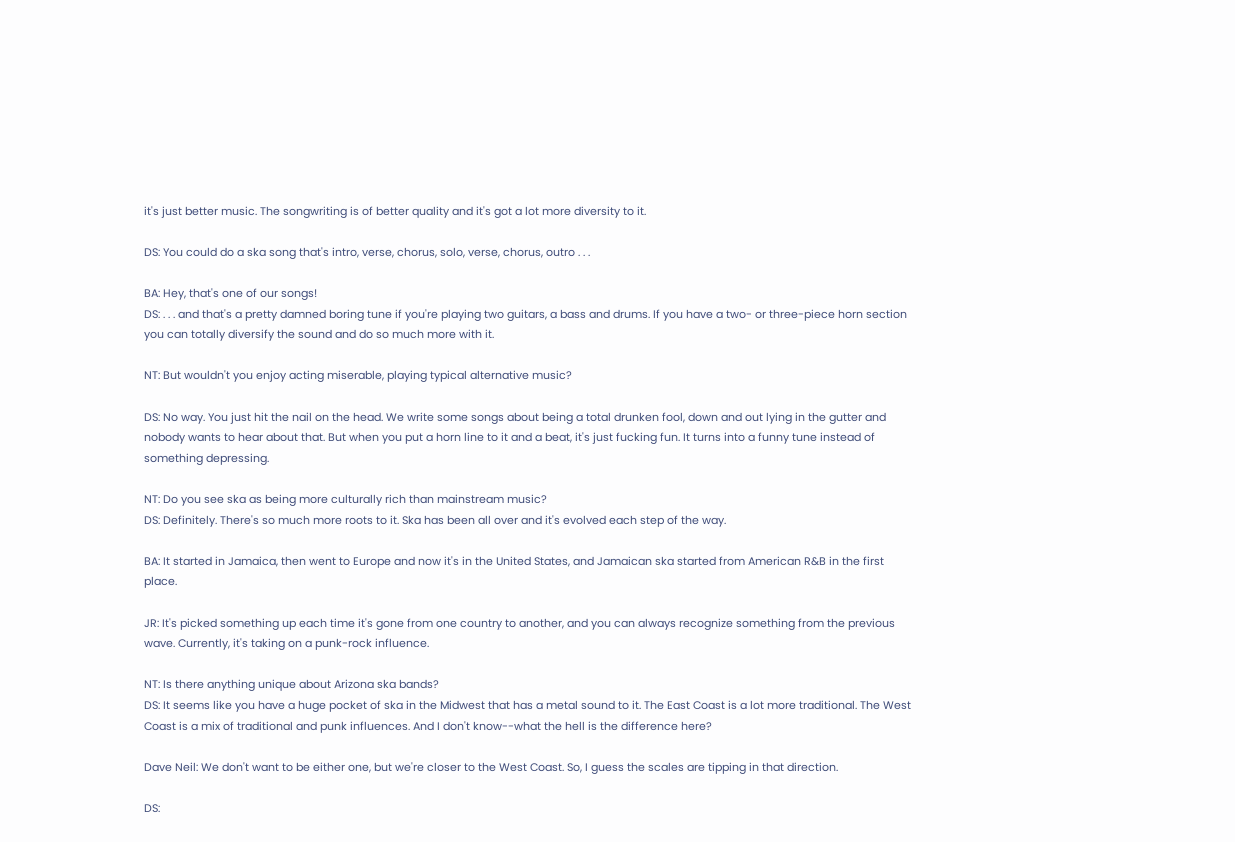it's just better music. The songwriting is of better quality and it's got a lot more diversity to it.

DS: You could do a ska song that's intro, verse, chorus, solo, verse, chorus, outro . . .

BA: Hey, that's one of our songs!
DS: . . . and that's a pretty damned boring tune if you're playing two guitars, a bass and drums. If you have a two- or three-piece horn section you can totally diversify the sound and do so much more with it.

NT: But wouldn't you enjoy acting miserable, playing typical alternative music?

DS: No way. You just hit the nail on the head. We write some songs about being a total drunken fool, down and out lying in the gutter and nobody wants to hear about that. But when you put a horn line to it and a beat, it's just fucking fun. It turns into a funny tune instead of something depressing.

NT: Do you see ska as being more culturally rich than mainstream music?
DS: Definitely. There's so much more roots to it. Ska has been all over and it's evolved each step of the way.

BA: It started in Jamaica, then went to Europe and now it's in the United States, and Jamaican ska started from American R&B in the first place.

JR: It's picked something up each time it's gone from one country to another, and you can always recognize something from the previous wave. Currently, it's taking on a punk-rock influence.

NT: Is there anything unique about Arizona ska bands?
DS: It seems like you have a huge pocket of ska in the Midwest that has a metal sound to it. The East Coast is a lot more traditional. The West Coast is a mix of traditional and punk influences. And I don't know--what the hell is the difference here?

Dave Neil: We don't want to be either one, but we're closer to the West Coast. So, I guess the scales are tipping in that direction.

DS: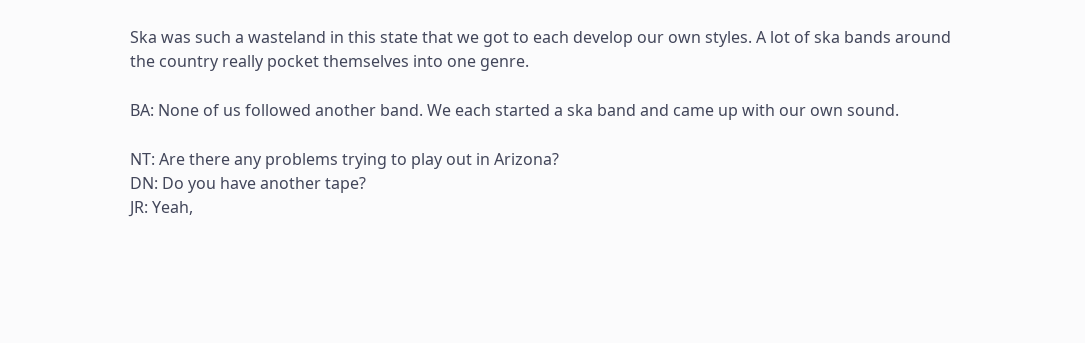Ska was such a wasteland in this state that we got to each develop our own styles. A lot of ska bands around the country really pocket themselves into one genre.

BA: None of us followed another band. We each started a ska band and came up with our own sound.

NT: Are there any problems trying to play out in Arizona?
DN: Do you have another tape?
JR: Yeah,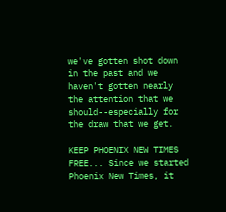we've gotten shot down in the past and we haven't gotten nearly the attention that we should--especially for the draw that we get.

KEEP PHOENIX NEW TIMES FREE... Since we started Phoenix New Times, it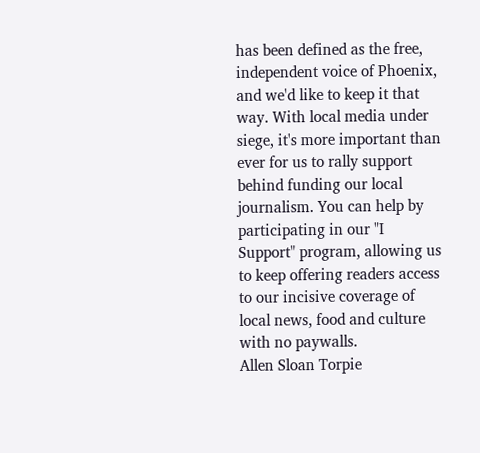has been defined as the free, independent voice of Phoenix, and we'd like to keep it that way. With local media under siege, it's more important than ever for us to rally support behind funding our local journalism. You can help by participating in our "I Support" program, allowing us to keep offering readers access to our incisive coverage of local news, food and culture with no paywalls.
Allen Sloan Torpie